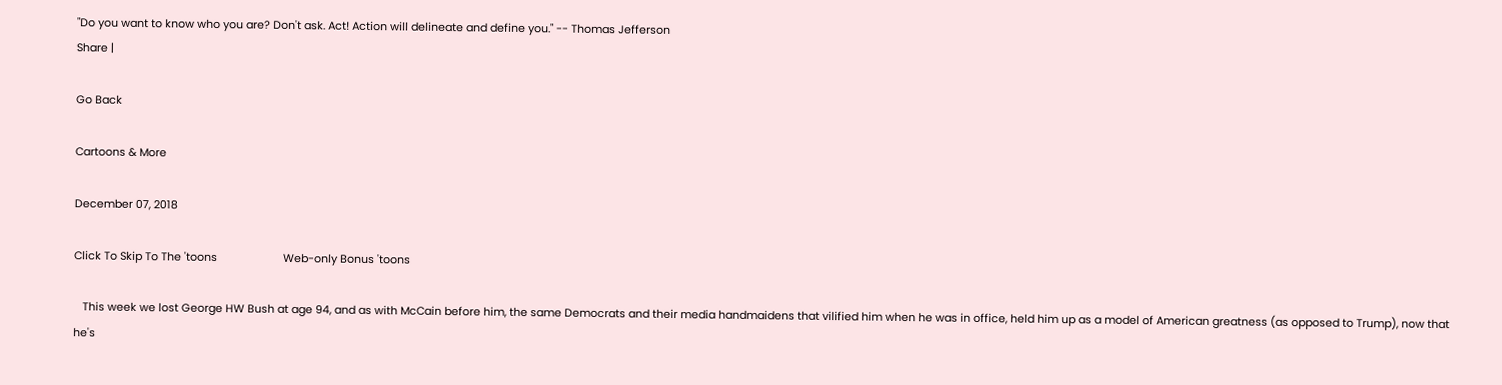"Do you want to know who you are? Don't ask. Act! Action will delineate and define you." -- Thomas Jefferson
Share |

Go Back

Cartoons & More

December 07, 2018

Click To Skip To The 'toons                      Web-only Bonus 'toons

   This week we lost George HW Bush at age 94, and as with McCain before him, the same Democrats and their media handmaidens that vilified him when he was in office, held him up as a model of American greatness (as opposed to Trump), now that he's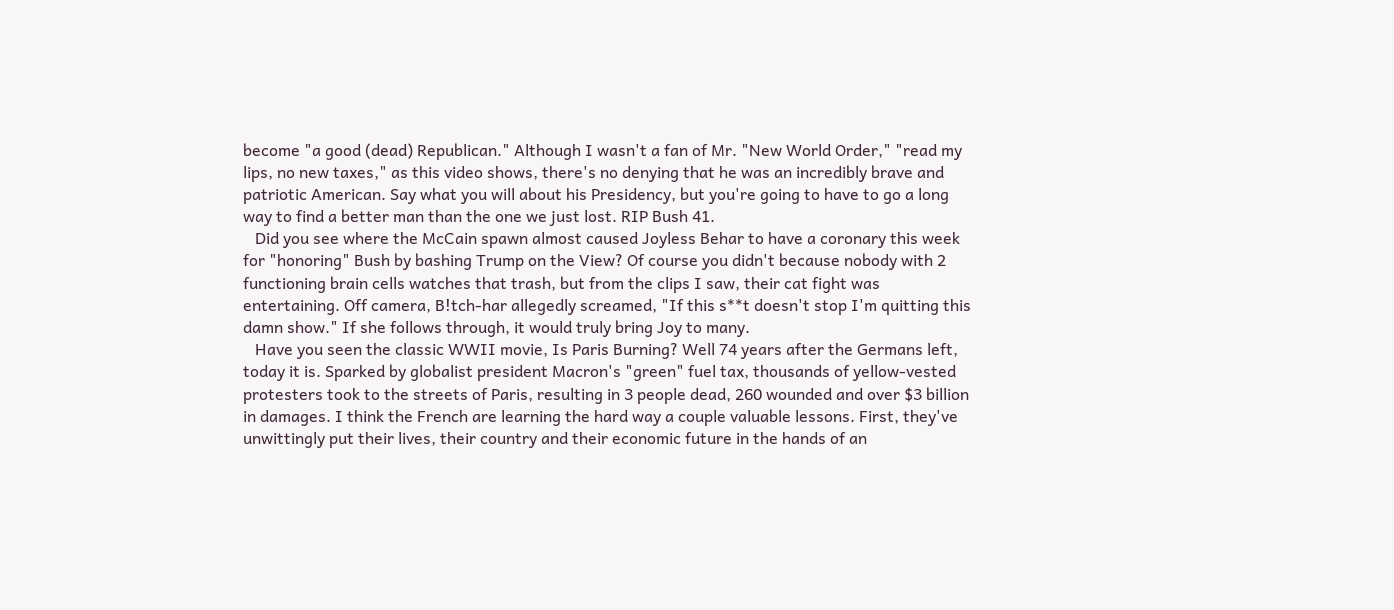become "a good (dead) Republican." Although I wasn't a fan of Mr. "New World Order," "read my lips, no new taxes," as this video shows, there's no denying that he was an incredibly brave and patriotic American. Say what you will about his Presidency, but you're going to have to go a long way to find a better man than the one we just lost. RIP Bush 41.
   Did you see where the McCain spawn almost caused Joyless Behar to have a coronary this week for "honoring" Bush by bashing Trump on the View? Of course you didn't because nobody with 2 functioning brain cells watches that trash, but from the clips I saw, their cat fight was entertaining. Off camera, B!tch-har allegedly screamed, "If this s**t doesn't stop I'm quitting this damn show." If she follows through, it would truly bring Joy to many.
   Have you seen the classic WWII movie, Is Paris Burning? Well 74 years after the Germans left, today it is. Sparked by globalist president Macron's "green" fuel tax, thousands of yellow-vested protesters took to the streets of Paris, resulting in 3 people dead, 260 wounded and over $3 billion in damages. I think the French are learning the hard way a couple valuable lessons. First, they've unwittingly put their lives, their country and their economic future in the hands of an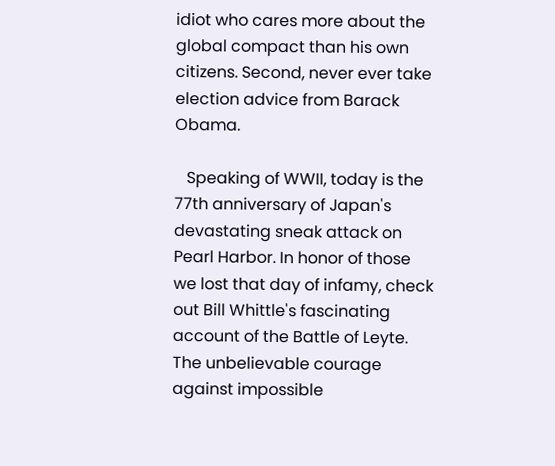idiot who cares more about the global compact than his own citizens. Second, never ever take election advice from Barack Obama.

   Speaking of WWII, today is the 77th anniversary of Japan's devastating sneak attack on Pearl Harbor. In honor of those we lost that day of infamy, check out Bill Whittle's fascinating account of the Battle of Leyte. The unbelievable courage against impossible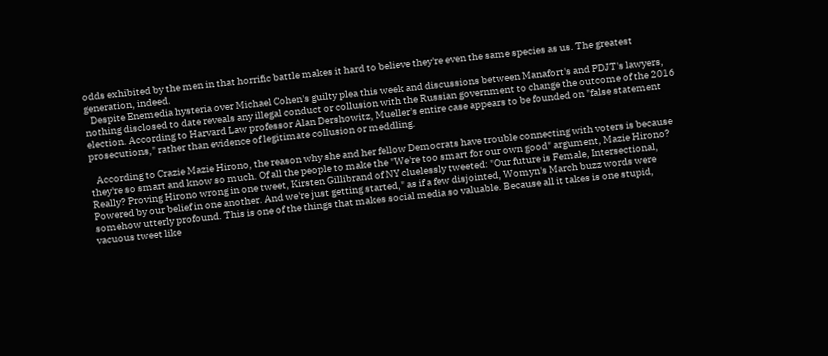odds exhibited by the men in that horrific battle makes it hard to believe they're even the same species as us. The greatest generation, indeed.
   Despite Enemedia hysteria over Michael Cohen's guilty plea this week and discussions between Manafort's and PDJT's lawyers, nothing disclosed to date reveals any illegal conduct or collusion with the Russian government to change the outcome of the 2016 election. According to Harvard Law professor Alan Dershowitz, Mueller's entire case appears to be founded on "false statement prosecutions," rather than evidence of legitimate collusion or meddling.

   According to Crazie Mazie Hirono, the reason why she and her fellow Democrats have trouble connecting with voters is because they're so smart and know so much. Of all the people to make the "We're too smart for our own good" argument, Mazie Hirono? Really? Proving Hirono wrong in one tweet, Kirsten Gillibrand of NY cluelessly tweeted: "Our future is Female, Intersectional, Powered by our belief in one another. And we're just getting started," as if a few disjointed, Womyn's March buzz words were somehow utterly profound. This is one of the things that makes social media so valuable. Because all it takes is one stupid, vacuous tweet like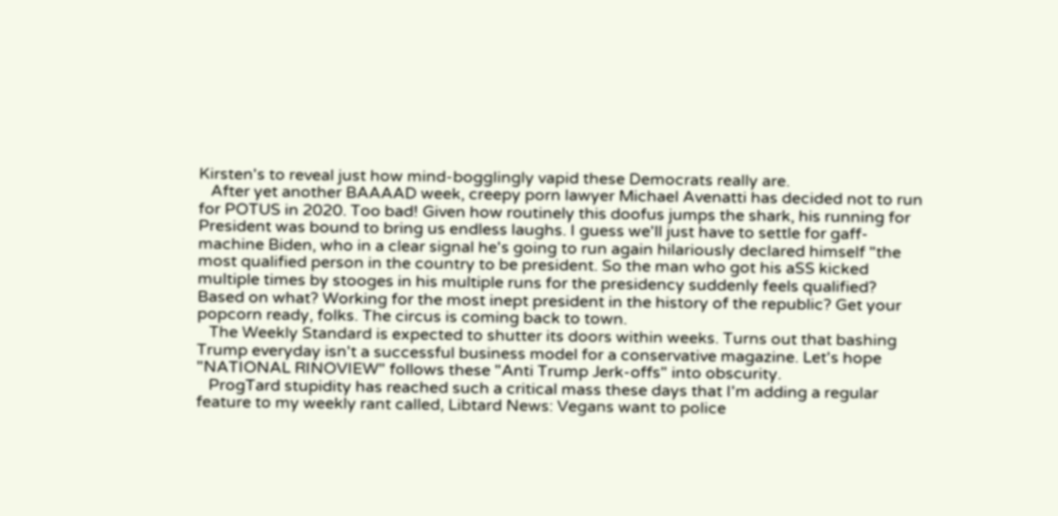Kirsten's to reveal just how mind-bogglingly vapid these Democrats really are.
   After yet another BAAAAD week, creepy porn lawyer Michael Avenatti has decided not to run for POTUS in 2020. Too bad! Given how routinely this doofus jumps the shark, his running for President was bound to bring us endless laughs. I guess we'll just have to settle for gaff-machine Biden, who in a clear signal he's going to run again hilariously declared himself "the most qualified person in the country to be president. So the man who got his aSS kicked multiple times by stooges in his multiple runs for the presidency suddenly feels qualified? Based on what? Working for the most inept president in the history of the republic? Get your popcorn ready, folks. The circus is coming back to town.
   The Weekly Standard is expected to shutter its doors within weeks. Turns out that bashing Trump everyday isn't a successful business model for a conservative magazine. Let's hope "NATIONAL RINOVIEW" follows these "Anti Trump Jerk-offs" into obscurity.
   ProgTard stupidity has reached such a critical mass these days that I'm adding a regular feature to my weekly rant called, Libtard News: Vegans want to police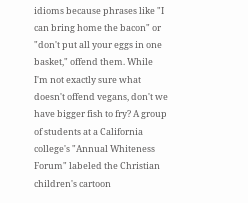idioms because phrases like "I can bring home the bacon" or "don't put all your eggs in one basket," offend them. While I'm not exactly sure what doesn't offend vegans, don't we have bigger fish to fry? A group of students at a California college's "Annual Whiteness Forum" labeled the Christian children's cartoon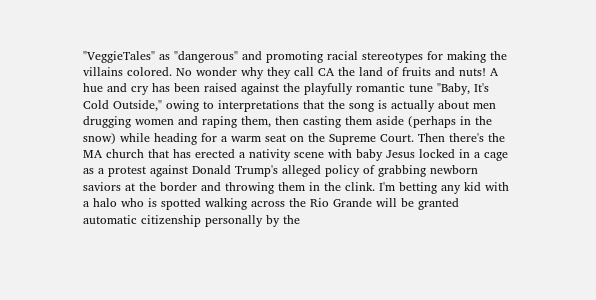"VeggieTales" as "dangerous" and promoting racial stereotypes for making the villains colored. No wonder why they call CA the land of fruits and nuts! A hue and cry has been raised against the playfully romantic tune "Baby, It's Cold Outside," owing to interpretations that the song is actually about men drugging women and raping them, then casting them aside (perhaps in the snow) while heading for a warm seat on the Supreme Court. Then there's the MA church that has erected a nativity scene with baby Jesus locked in a cage as a protest against Donald Trump's alleged policy of grabbing newborn saviors at the border and throwing them in the clink. I'm betting any kid with a halo who is spotted walking across the Rio Grande will be granted automatic citizenship personally by the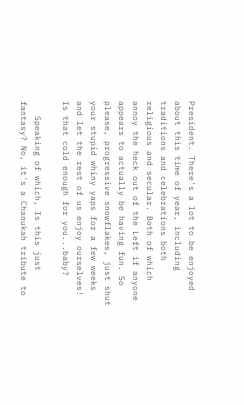President. There's a lot to be enjoyed about this time of year, including traditions and celebrations both religious and secular. Both of which annoy the heck out of the Left if anyone appears to actually be having fun. So please, progressive snowflakes, just shut your stupid whiny yaps for a few weeks and let the rest of us enjoy ourselves! Is that cold enough for you...baby?

   Speaking of which, Is this just fantasy? No, it's a Chanukah tribute to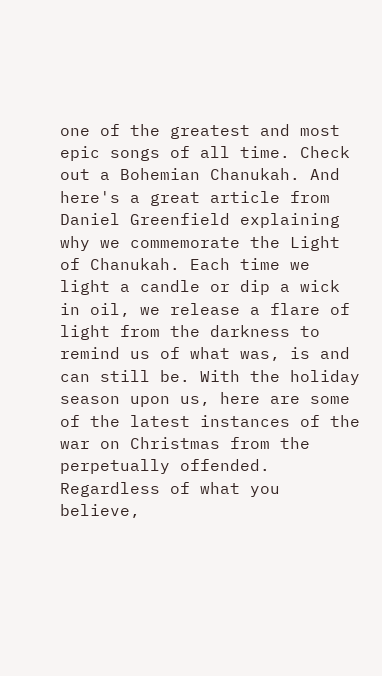one of the greatest and most epic songs of all time. Check out a Bohemian Chanukah. And here's a great article from Daniel Greenfield explaining why we commemorate the Light of Chanukah. Each time we light a candle or dip a wick in oil, we release a flare of light from the darkness to remind us of what was, is and can still be. With the holiday season upon us, here are some of the latest instances of the war on Christmas from the perpetually offended. Regardless of what you believe,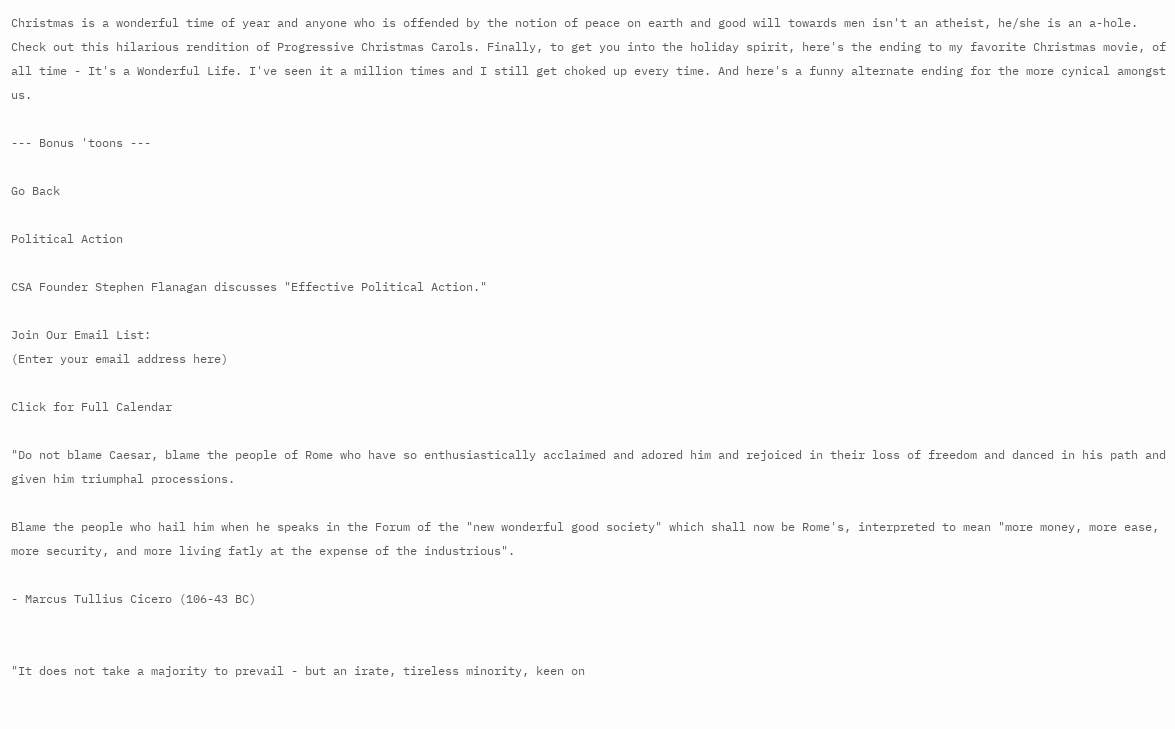Christmas is a wonderful time of year and anyone who is offended by the notion of peace on earth and good will towards men isn't an atheist, he/she is an a-hole. Check out this hilarious rendition of Progressive Christmas Carols. Finally, to get you into the holiday spirit, here's the ending to my favorite Christmas movie, of all time - It's a Wonderful Life. I've seen it a million times and I still get choked up every time. And here's a funny alternate ending for the more cynical amongst us.

--- Bonus 'toons ---

Go Back

Political Action

CSA Founder Stephen Flanagan discusses "Effective Political Action."

Join Our Email List:
(Enter your email address here)

Click for Full Calendar

"Do not blame Caesar, blame the people of Rome who have so enthusiastically acclaimed and adored him and rejoiced in their loss of freedom and danced in his path and given him triumphal processions.

Blame the people who hail him when he speaks in the Forum of the "new wonderful good society" which shall now be Rome's, interpreted to mean "more money, more ease, more security, and more living fatly at the expense of the industrious".

- Marcus Tullius Cicero (106-43 BC)


"It does not take a majority to prevail - but an irate, tireless minority, keen on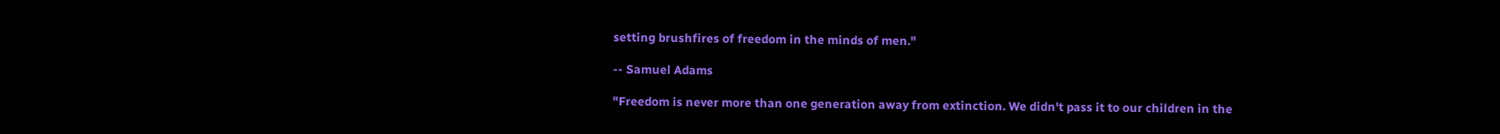setting brushfires of freedom in the minds of men."

-- Samuel Adams

"Freedom is never more than one generation away from extinction. We didn't pass it to our children in the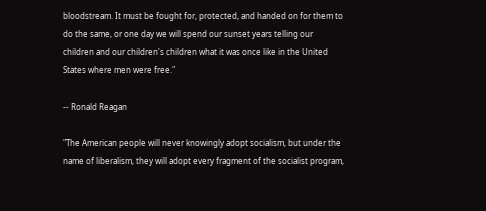bloodstream. It must be fought for, protected, and handed on for them to do the same, or one day we will spend our sunset years telling our children and our children's children what it was once like in the United States where men were free."

-- Ronald Reagan

"The American people will never knowingly adopt socialism, but under the name of liberalism, they will adopt every fragment of the socialist program,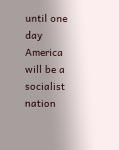until one day America will be a socialist nation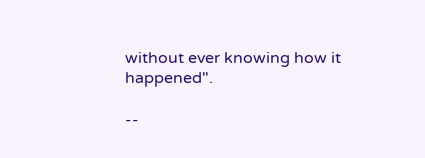without ever knowing how it happened".

--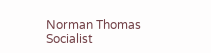Norman Thomas
Socialist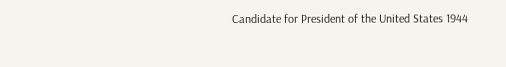Candidate for President of the United States 1944